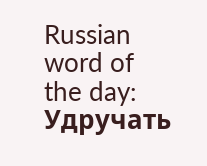Russian word of the day: Удручать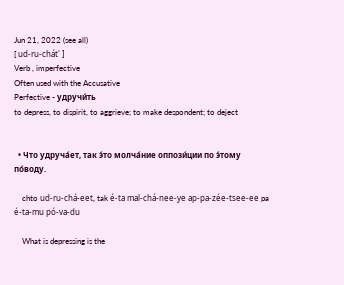Jun 21, 2022 (see all)
[ ud-ru-chát' ]
Verb , imperfective
Often used with the Accusative
Perfective - удручи́ть
to depress, to dispirit, to aggrieve; to make despondent; to deject


  • Что удруча́ет, так э́то молча́ние оппози́ции по э́тому по́воду.

    chto ud-ru-chá-eet, tak é-ta mal-chá-nee-ye ap-pa-zée-tsee-ee pa é-ta-mu pó-va-du

    What is depressing is the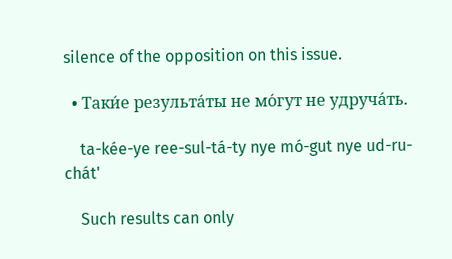silence of the opposition on this issue.

  • Таки́е результа́ты не мо́гут не удруча́ть.

    ta-kée-ye ree-sul-tá-ty nye mó-gut nye ud-ru-chát'

    Such results can only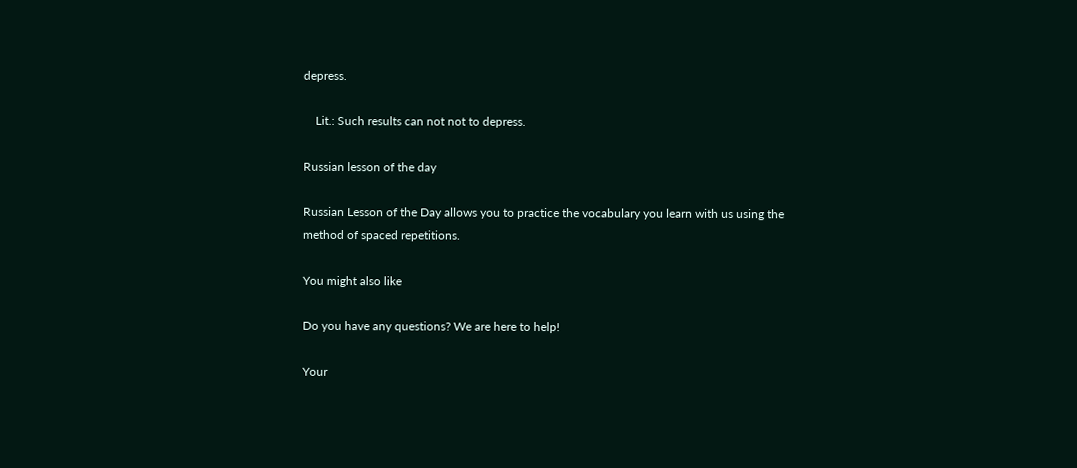depress.

    Lit.: Such results can not not to depress.

Russian lesson of the day

Russian Lesson of the Day allows you to practice the vocabulary you learn with us using the method of spaced repetitions.

You might also like

Do you have any questions? We are here to help!

Your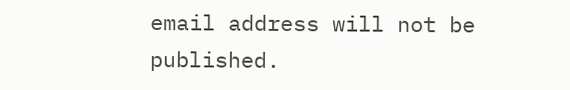email address will not be published.